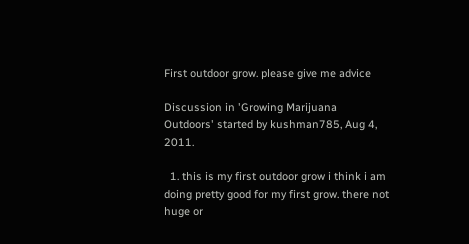First outdoor grow. please give me advice

Discussion in 'Growing Marijuana Outdoors' started by kushman785, Aug 4, 2011.

  1. this is my first outdoor grow i think i am doing pretty good for my first grow. there not huge or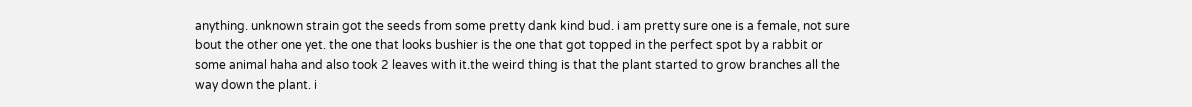anything. unknown strain got the seeds from some pretty dank kind bud. i am pretty sure one is a female, not sure bout the other one yet. the one that looks bushier is the one that got topped in the perfect spot by a rabbit or some animal haha and also took 2 leaves with it.the weird thing is that the plant started to grow branches all the way down the plant. i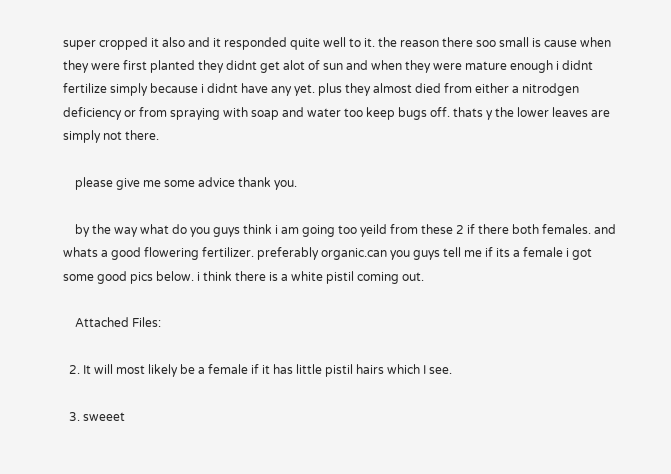super cropped it also and it responded quite well to it. the reason there soo small is cause when they were first planted they didnt get alot of sun and when they were mature enough i didnt fertilize simply because i didnt have any yet. plus they almost died from either a nitrodgen deficiency or from spraying with soap and water too keep bugs off. thats y the lower leaves are simply not there.

    please give me some advice thank you.

    by the way what do you guys think i am going too yeild from these 2 if there both females. and whats a good flowering fertilizer. preferably organic.can you guys tell me if its a female i got some good pics below. i think there is a white pistil coming out.

    Attached Files:

  2. It will most likely be a female if it has little pistil hairs which I see.

  3. sweeet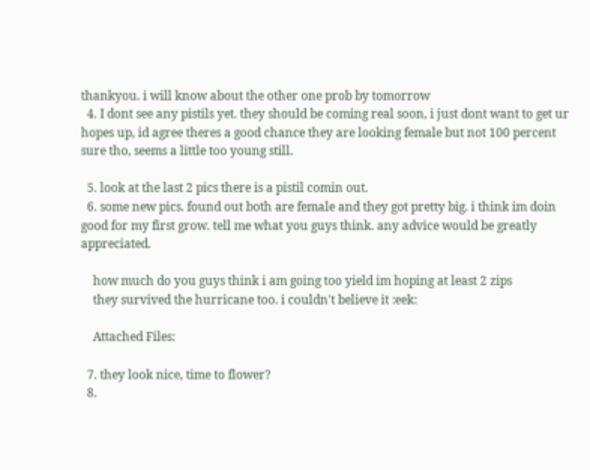thankyou. i will know about the other one prob by tomorrow
  4. I dont see any pistils yet. they should be coming real soon, i just dont want to get ur hopes up, id agree theres a good chance they are looking female but not 100 percent sure tho, seems a little too young still.

  5. look at the last 2 pics there is a pistil comin out.
  6. some new pics. found out both are female and they got pretty big. i think im doin good for my first grow. tell me what you guys think. any advice would be greatly appreciated.

    how much do you guys think i am going too yield im hoping at least 2 zips
    they survived the hurricane too. i couldn't believe it :eek:

    Attached Files:

  7. they look nice, time to flower?
  8.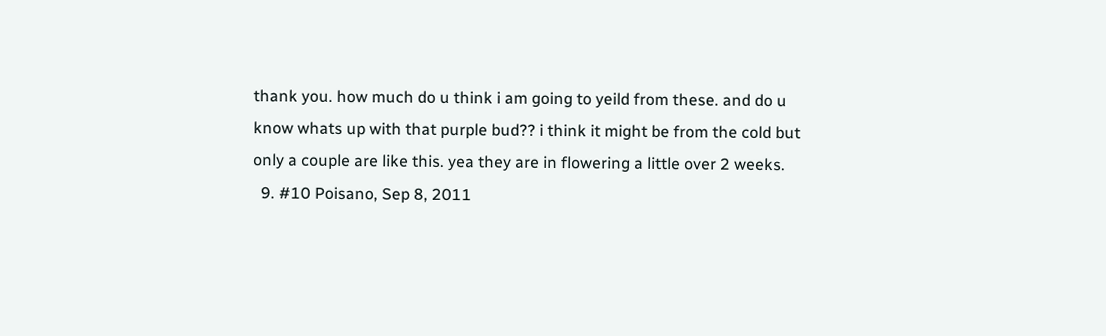thank you. how much do u think i am going to yeild from these. and do u know whats up with that purple bud?? i think it might be from the cold but only a couple are like this. yea they are in flowering a little over 2 weeks.
  9. #10 Poisano, Sep 8, 2011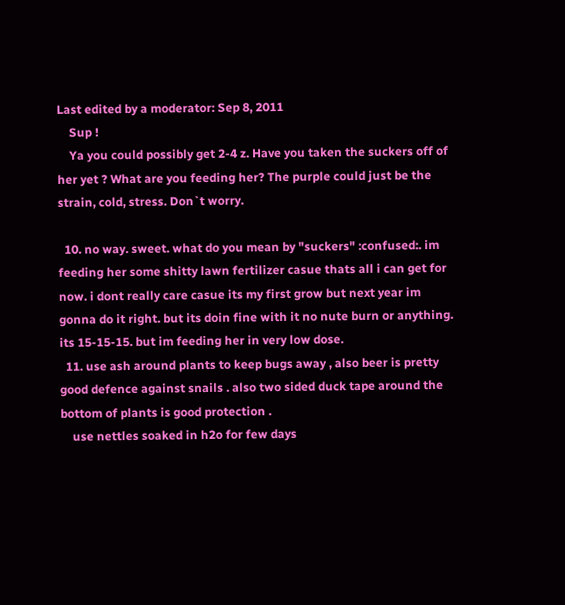Last edited by a moderator: Sep 8, 2011
    Sup !
    Ya you could possibly get 2-4 z. Have you taken the suckers off of her yet ? What are you feeding her? The purple could just be the strain, cold, stress. Don`t worry.

  10. no way. sweet. what do you mean by "suckers" :confused:. im feeding her some shitty lawn fertilizer casue thats all i can get for now. i dont really care casue its my first grow but next year im gonna do it right. but its doin fine with it no nute burn or anything. its 15-15-15. but im feeding her in very low dose.
  11. use ash around plants to keep bugs away , also beer is pretty good defence against snails . also two sided duck tape around the bottom of plants is good protection .
    use nettles soaked in h2o for few days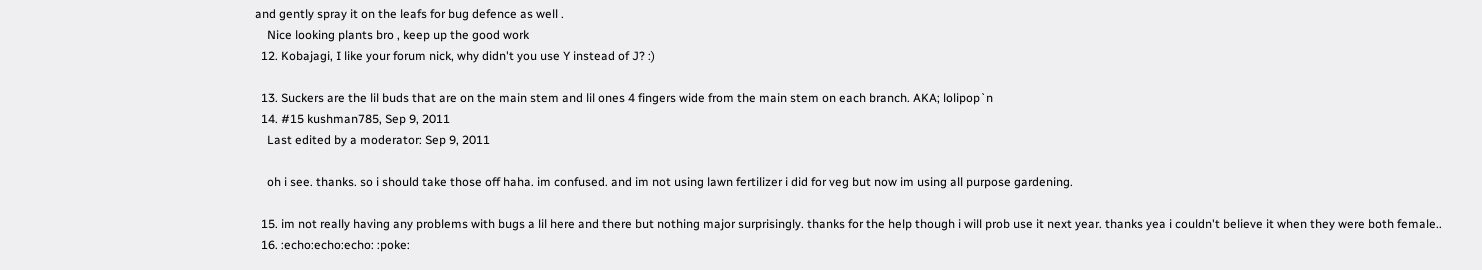and gently spray it on the leafs for bug defence as well .
    Nice looking plants bro , keep up the good work
  12. Kobajagi, I like your forum nick, why didn't you use Y instead of J? :)

  13. Suckers are the lil buds that are on the main stem and lil ones 4 fingers wide from the main stem on each branch. AKA; lolipop`n
  14. #15 kushman785, Sep 9, 2011
    Last edited by a moderator: Sep 9, 2011

    oh i see. thanks. so i should take those off haha. im confused. and im not using lawn fertilizer i did for veg but now im using all purpose gardening.

  15. im not really having any problems with bugs a lil here and there but nothing major surprisingly. thanks for the help though i will prob use it next year. thanks yea i couldn't believe it when they were both female..
  16. :echo:echo:echo: :poke: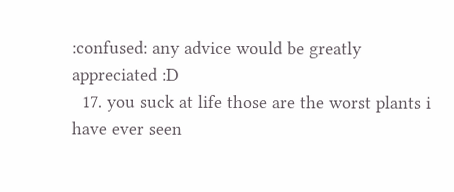:confused: any advice would be greatly appreciated :D
  17. you suck at life those are the worst plants i have ever seen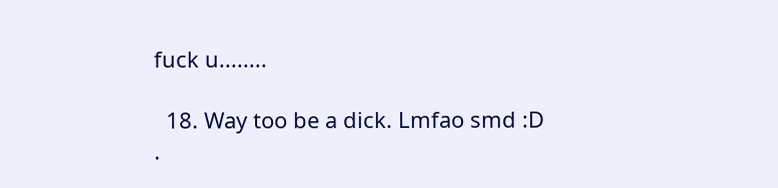fuck u........

  18. Way too be a dick. Lmfao smd :D .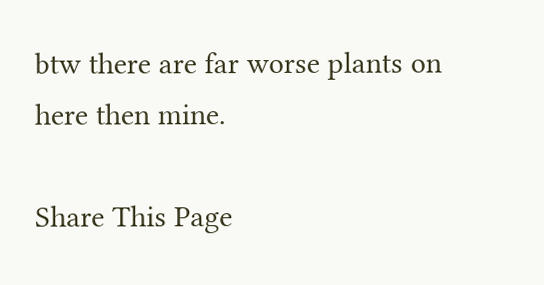btw there are far worse plants on here then mine.

Share This Page